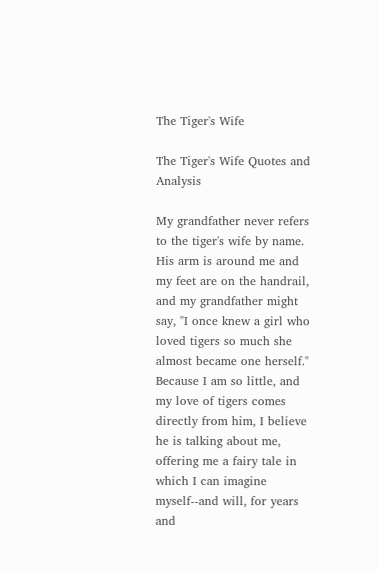The Tiger's Wife

The Tiger's Wife Quotes and Analysis

My grandfather never refers to the tiger's wife by name. His arm is around me and my feet are on the handrail, and my grandfather might say, "I once knew a girl who loved tigers so much she almost became one herself." Because I am so little, and my love of tigers comes directly from him, I believe he is talking about me, offering me a fairy tale in which I can imagine myself--and will, for years and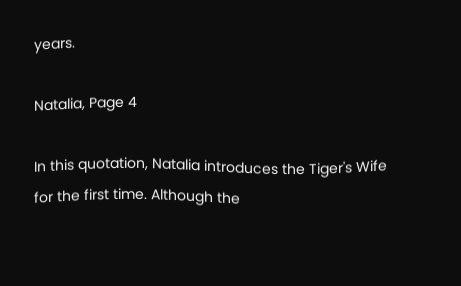years.

Natalia, Page 4

In this quotation, Natalia introduces the Tiger's Wife for the first time. Although the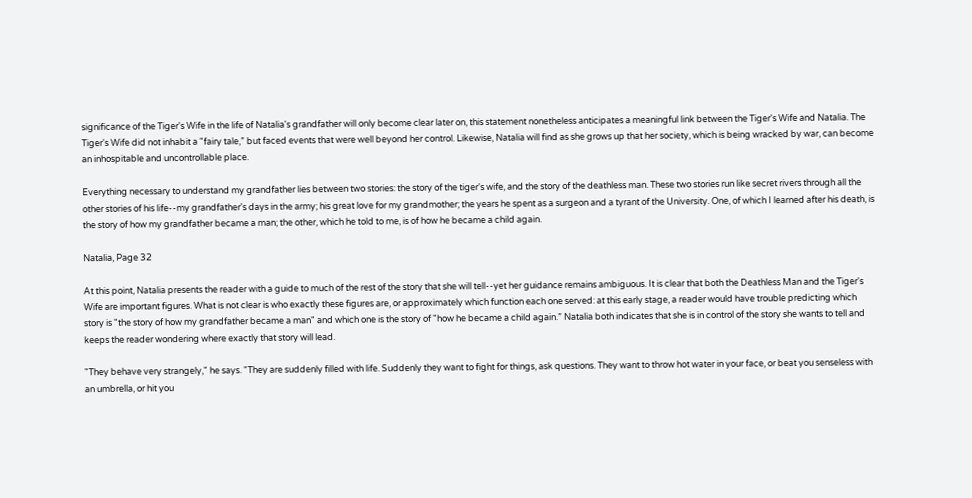significance of the Tiger's Wife in the life of Natalia's grandfather will only become clear later on, this statement nonetheless anticipates a meaningful link between the Tiger's Wife and Natalia. The Tiger's Wife did not inhabit a "fairy tale,” but faced events that were well beyond her control. Likewise, Natalia will find as she grows up that her society, which is being wracked by war, can become an inhospitable and uncontrollable place.

Everything necessary to understand my grandfather lies between two stories: the story of the tiger's wife, and the story of the deathless man. These two stories run like secret rivers through all the other stories of his life--my grandfather's days in the army; his great love for my grandmother; the years he spent as a surgeon and a tyrant of the University. One, of which I learned after his death, is the story of how my grandfather became a man; the other, which he told to me, is of how he became a child again.

Natalia, Page 32

At this point, Natalia presents the reader with a guide to much of the rest of the story that she will tell--yet her guidance remains ambiguous. It is clear that both the Deathless Man and the Tiger's Wife are important figures. What is not clear is who exactly these figures are, or approximately which function each one served: at this early stage, a reader would have trouble predicting which story is "the story of how my grandfather became a man" and which one is the story of "how he became a child again.” Natalia both indicates that she is in control of the story she wants to tell and keeps the reader wondering where exactly that story will lead.

"They behave very strangely," he says. "They are suddenly filled with life. Suddenly they want to fight for things, ask questions. They want to throw hot water in your face, or beat you senseless with an umbrella, or hit you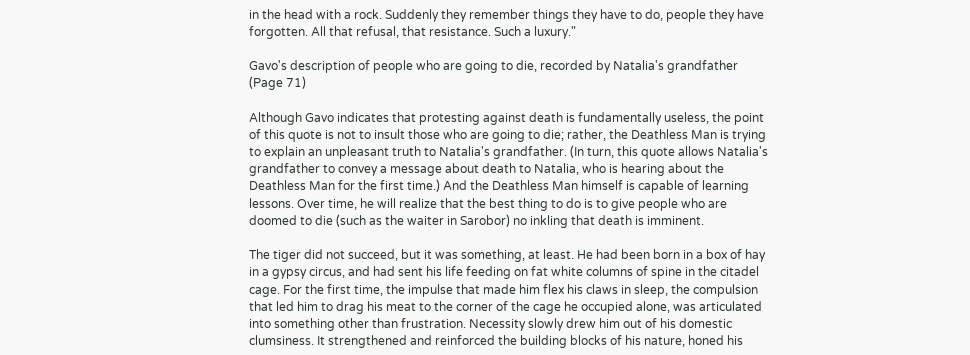in the head with a rock. Suddenly they remember things they have to do, people they have forgotten. All that refusal, that resistance. Such a luxury."

Gavo's description of people who are going to die, recorded by Natalia's grandfather (Page 71)

Although Gavo indicates that protesting against death is fundamentally useless, the point of this quote is not to insult those who are going to die; rather, the Deathless Man is trying to explain an unpleasant truth to Natalia's grandfather. (In turn, this quote allows Natalia's grandfather to convey a message about death to Natalia, who is hearing about the Deathless Man for the first time.) And the Deathless Man himself is capable of learning lessons. Over time, he will realize that the best thing to do is to give people who are doomed to die (such as the waiter in Sarobor) no inkling that death is imminent.

The tiger did not succeed, but it was something, at least. He had been born in a box of hay in a gypsy circus, and had sent his life feeding on fat white columns of spine in the citadel cage. For the first time, the impulse that made him flex his claws in sleep, the compulsion that led him to drag his meat to the corner of the cage he occupied alone, was articulated into something other than frustration. Necessity slowly drew him out of his domestic clumsiness. It strengthened and reinforced the building blocks of his nature, honed his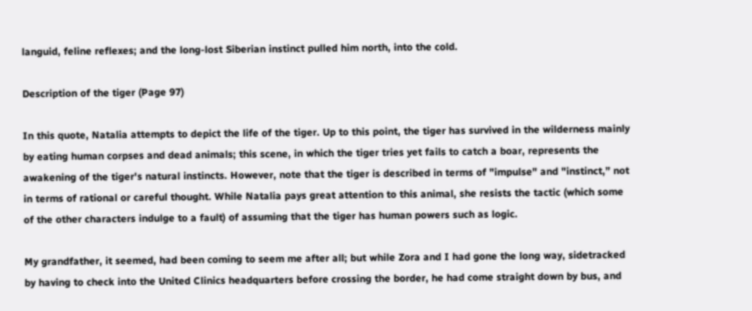languid, feline reflexes; and the long-lost Siberian instinct pulled him north, into the cold.

Description of the tiger (Page 97)

In this quote, Natalia attempts to depict the life of the tiger. Up to this point, the tiger has survived in the wilderness mainly by eating human corpses and dead animals; this scene, in which the tiger tries yet fails to catch a boar, represents the awakening of the tiger's natural instincts. However, note that the tiger is described in terms of "impulse" and "instinct,” not in terms of rational or careful thought. While Natalia pays great attention to this animal, she resists the tactic (which some of the other characters indulge to a fault) of assuming that the tiger has human powers such as logic.

My grandfather, it seemed, had been coming to seem me after all; but while Zora and I had gone the long way, sidetracked by having to check into the United Clinics headquarters before crossing the border, he had come straight down by bus, and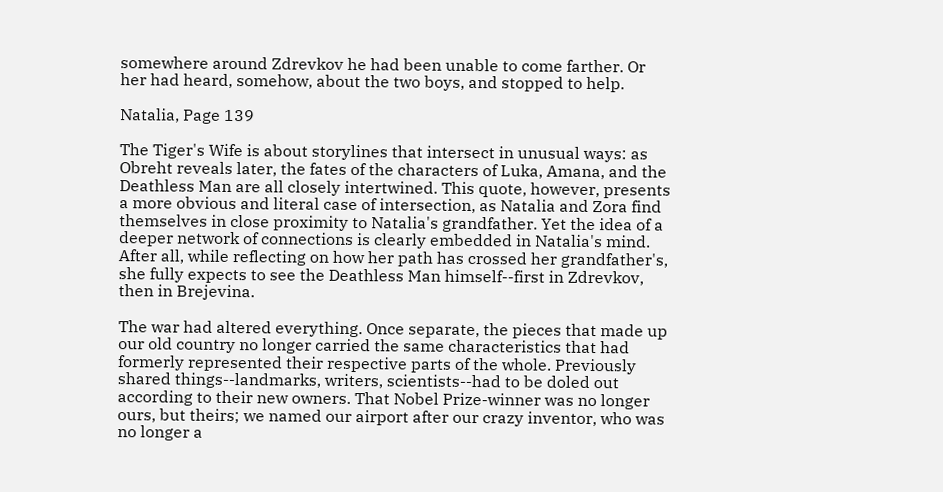somewhere around Zdrevkov he had been unable to come farther. Or her had heard, somehow, about the two boys, and stopped to help.

Natalia, Page 139

The Tiger's Wife is about storylines that intersect in unusual ways: as Obreht reveals later, the fates of the characters of Luka, Amana, and the Deathless Man are all closely intertwined. This quote, however, presents a more obvious and literal case of intersection, as Natalia and Zora find themselves in close proximity to Natalia's grandfather. Yet the idea of a deeper network of connections is clearly embedded in Natalia's mind. After all, while reflecting on how her path has crossed her grandfather's, she fully expects to see the Deathless Man himself--first in Zdrevkov, then in Brejevina.

The war had altered everything. Once separate, the pieces that made up our old country no longer carried the same characteristics that had formerly represented their respective parts of the whole. Previously shared things--landmarks, writers, scientists--had to be doled out according to their new owners. That Nobel Prize-winner was no longer ours, but theirs; we named our airport after our crazy inventor, who was no longer a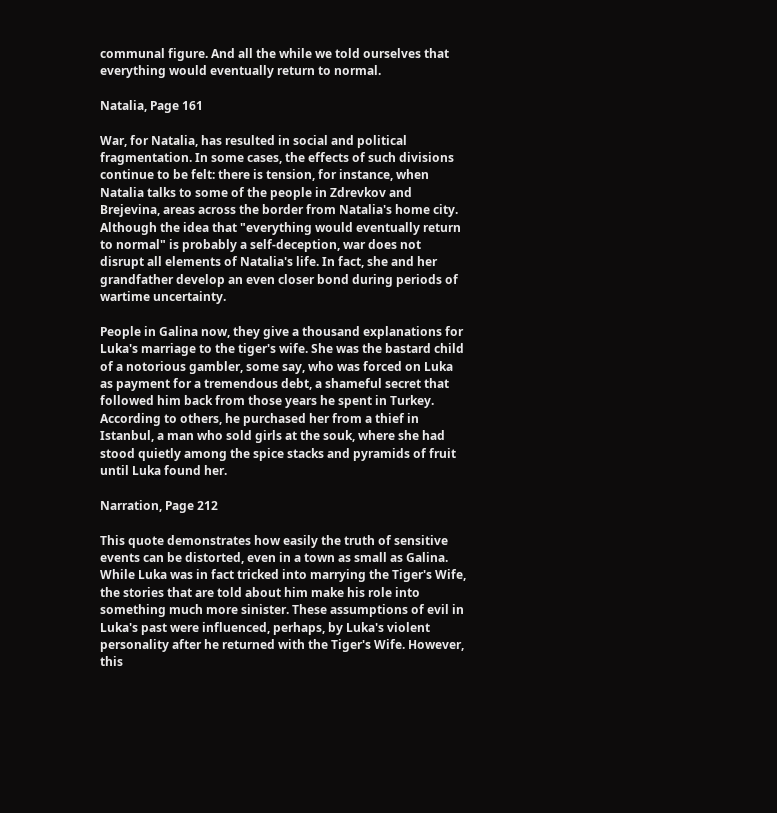communal figure. And all the while we told ourselves that everything would eventually return to normal.

Natalia, Page 161

War, for Natalia, has resulted in social and political fragmentation. In some cases, the effects of such divisions continue to be felt: there is tension, for instance, when Natalia talks to some of the people in Zdrevkov and Brejevina, areas across the border from Natalia's home city. Although the idea that "everything would eventually return to normal" is probably a self-deception, war does not disrupt all elements of Natalia's life. In fact, she and her grandfather develop an even closer bond during periods of wartime uncertainty.

People in Galina now, they give a thousand explanations for Luka's marriage to the tiger's wife. She was the bastard child of a notorious gambler, some say, who was forced on Luka as payment for a tremendous debt, a shameful secret that followed him back from those years he spent in Turkey. According to others, he purchased her from a thief in Istanbul, a man who sold girls at the souk, where she had stood quietly among the spice stacks and pyramids of fruit until Luka found her.

Narration, Page 212

This quote demonstrates how easily the truth of sensitive events can be distorted, even in a town as small as Galina. While Luka was in fact tricked into marrying the Tiger's Wife, the stories that are told about him make his role into something much more sinister. These assumptions of evil in Luka's past were influenced, perhaps, by Luka's violent personality after he returned with the Tiger's Wife. However, this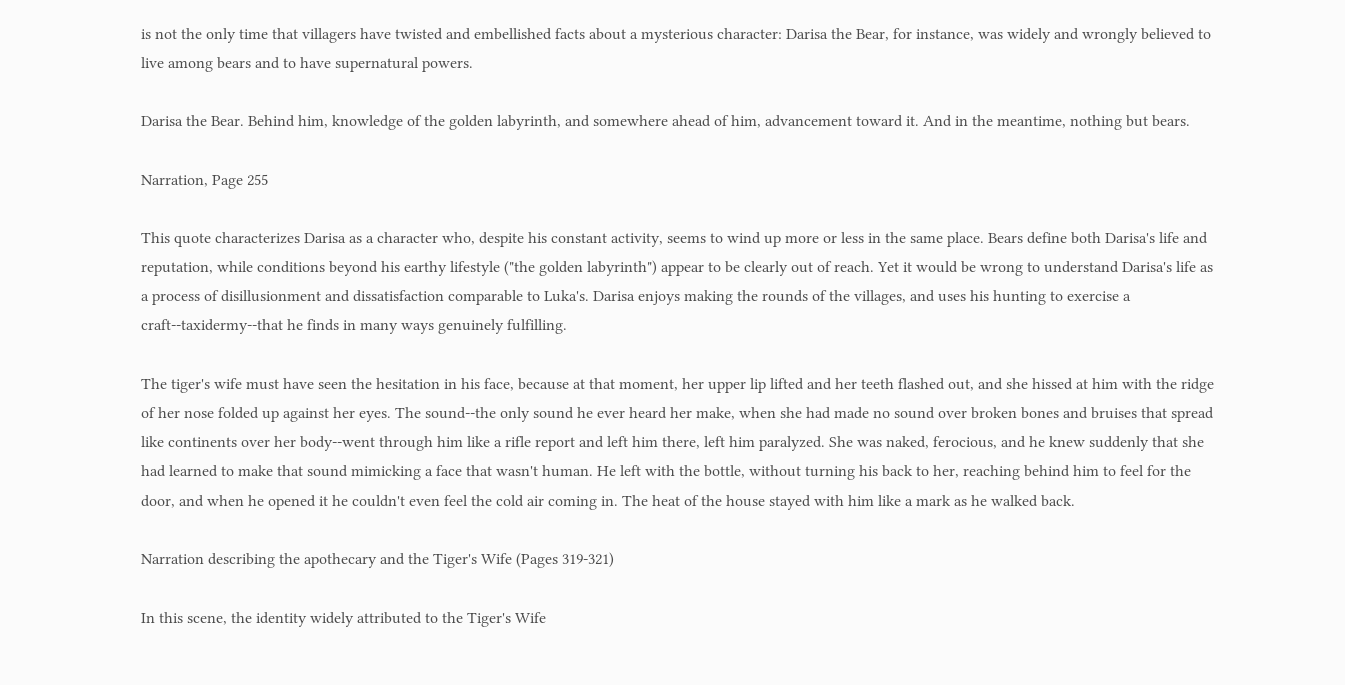is not the only time that villagers have twisted and embellished facts about a mysterious character: Darisa the Bear, for instance, was widely and wrongly believed to live among bears and to have supernatural powers.

Darisa the Bear. Behind him, knowledge of the golden labyrinth, and somewhere ahead of him, advancement toward it. And in the meantime, nothing but bears.

Narration, Page 255

This quote characterizes Darisa as a character who, despite his constant activity, seems to wind up more or less in the same place. Bears define both Darisa's life and reputation, while conditions beyond his earthy lifestyle ("the golden labyrinth") appear to be clearly out of reach. Yet it would be wrong to understand Darisa's life as a process of disillusionment and dissatisfaction comparable to Luka's. Darisa enjoys making the rounds of the villages, and uses his hunting to exercise a craft--taxidermy--that he finds in many ways genuinely fulfilling.

The tiger's wife must have seen the hesitation in his face, because at that moment, her upper lip lifted and her teeth flashed out, and she hissed at him with the ridge of her nose folded up against her eyes. The sound--the only sound he ever heard her make, when she had made no sound over broken bones and bruises that spread like continents over her body--went through him like a rifle report and left him there, left him paralyzed. She was naked, ferocious, and he knew suddenly that she had learned to make that sound mimicking a face that wasn't human. He left with the bottle, without turning his back to her, reaching behind him to feel for the door, and when he opened it he couldn't even feel the cold air coming in. The heat of the house stayed with him like a mark as he walked back.

Narration describing the apothecary and the Tiger's Wife (Pages 319-321)

In this scene, the identity widely attributed to the Tiger's Wife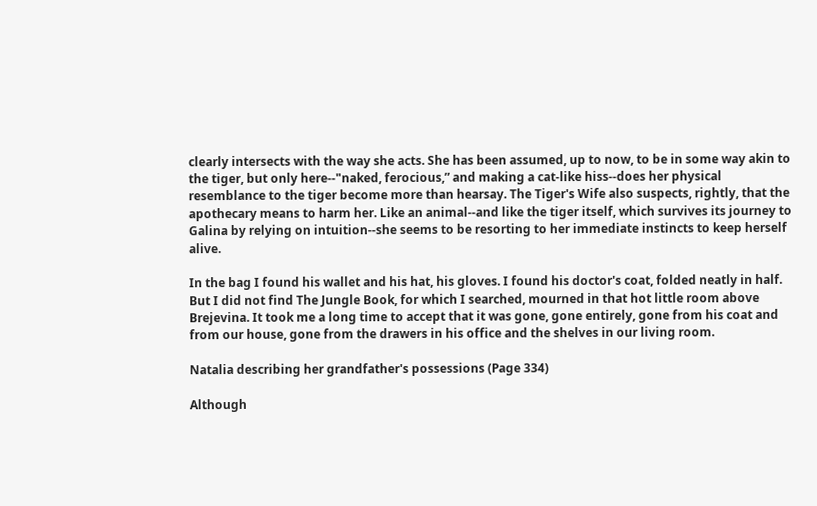clearly intersects with the way she acts. She has been assumed, up to now, to be in some way akin to the tiger, but only here--"naked, ferocious,” and making a cat-like hiss--does her physical resemblance to the tiger become more than hearsay. The Tiger's Wife also suspects, rightly, that the apothecary means to harm her. Like an animal--and like the tiger itself, which survives its journey to Galina by relying on intuition--she seems to be resorting to her immediate instincts to keep herself alive.

In the bag I found his wallet and his hat, his gloves. I found his doctor's coat, folded neatly in half. But I did not find The Jungle Book, for which I searched, mourned in that hot little room above Brejevina. It took me a long time to accept that it was gone, gone entirely, gone from his coat and from our house, gone from the drawers in his office and the shelves in our living room.

Natalia describing her grandfather's possessions (Page 334)

Although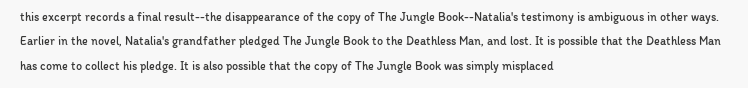this excerpt records a final result--the disappearance of the copy of The Jungle Book--Natalia's testimony is ambiguous in other ways. Earlier in the novel, Natalia's grandfather pledged The Jungle Book to the Deathless Man, and lost. It is possible that the Deathless Man has come to collect his pledge. It is also possible that the copy of The Jungle Book was simply misplaced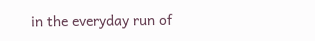in the everyday run of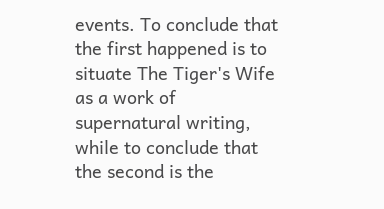events. To conclude that the first happened is to situate The Tiger's Wife as a work of supernatural writing, while to conclude that the second is the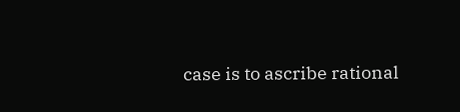case is to ascribe rational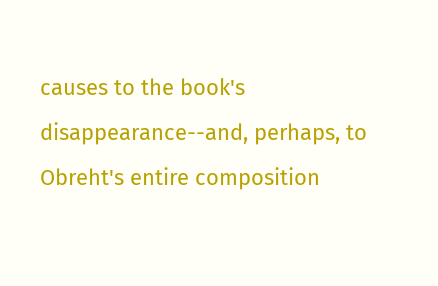causes to the book's disappearance--and, perhaps, to Obreht's entire composition